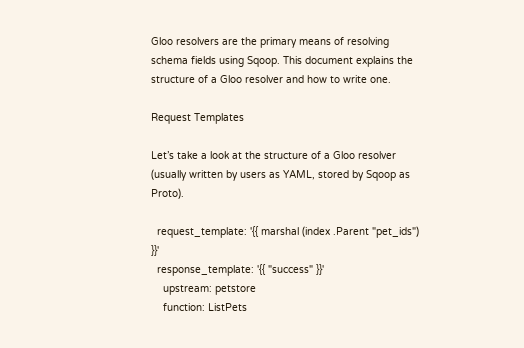Gloo resolvers are the primary means of resolving schema fields using Sqoop. This document explains the structure of a Gloo resolver and how to write one.

Request Templates

Let’s take a look at the structure of a Gloo resolver (usually written by users as YAML, stored by Sqoop as Proto).

  request_template: '{{ marshal (index .Parent "pet_ids") }}'
  response_template: '{{ "success" }}'
    upstream: petstore
    function: ListPets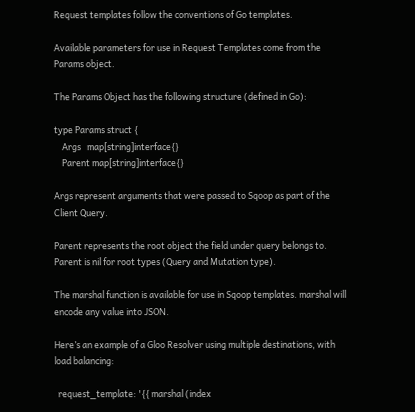Request templates follow the conventions of Go templates.

Available parameters for use in Request Templates come from the Params object.

The Params Object has the following structure (defined in Go):

type Params struct {
    Args   map[string]interface{}
    Parent map[string]interface{}

Args represent arguments that were passed to Sqoop as part of the Client Query.

Parent represents the root object the field under query belongs to. Parent is nil for root types (Query and Mutation type).

The marshal function is available for use in Sqoop templates. marshal will encode any value into JSON.

Here’s an example of a Gloo Resolver using multiple destinations, with load balancing:

  request_template: '{{ marshal (index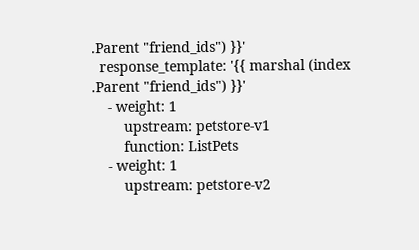.Parent "friend_ids") }}'
  response_template: '{{ marshal (index .Parent "friend_ids") }}'
    - weight: 1
        upstream: petstore-v1
        function: ListPets
    - weight: 1
        upstream: petstore-v2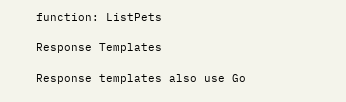function: ListPets

Response Templates

Response templates also use Go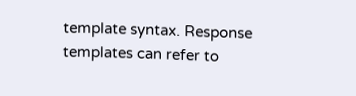template syntax. Response templates can refer to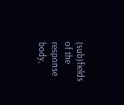(sub)fields of the response body,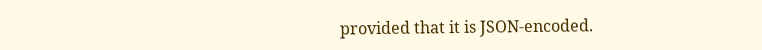provided that it is JSON-encoded.